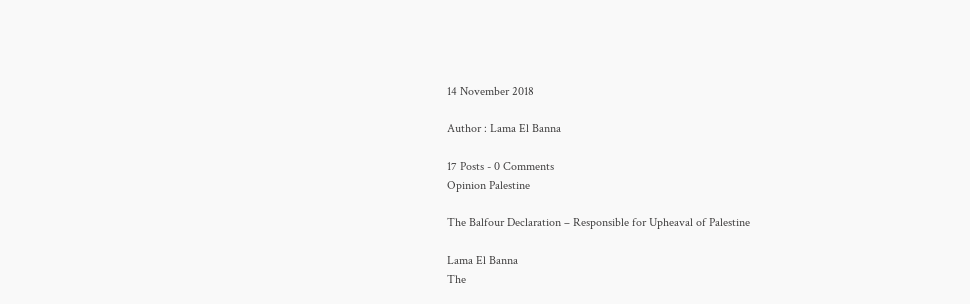14 November 2018

Author : Lama El Banna

17 Posts - 0 Comments
Opinion Palestine

The Balfour Declaration – Responsible for Upheaval of Palestine

Lama El Banna
The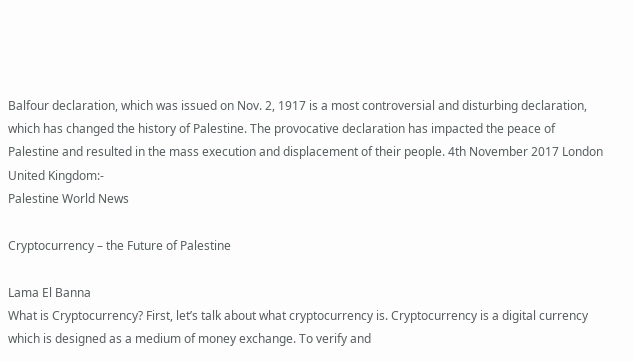Balfour declaration, which was issued on Nov. 2, 1917 is a most controversial and disturbing declaration, which has changed the history of Palestine. The provocative declaration has impacted the peace of Palestine and resulted in the mass execution and displacement of their people. 4th November 2017 London United Kingdom:-
Palestine World News

Cryptocurrency – the Future of Palestine

Lama El Banna
What is Cryptocurrency? First, let’s talk about what cryptocurrency is. Cryptocurrency is a digital currency which is designed as a medium of money exchange. To verify and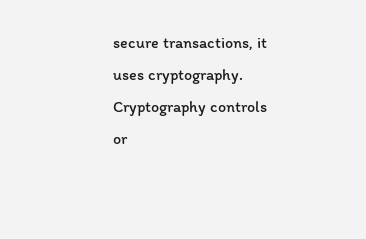secure transactions, it uses cryptography. Cryptography controls or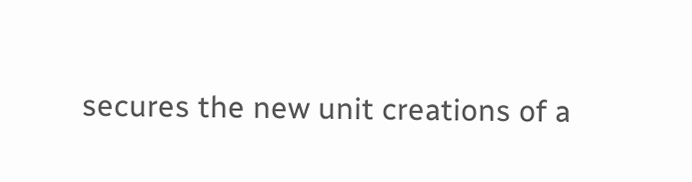secures the new unit creations of a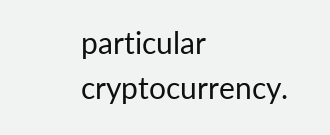particular cryptocurrency.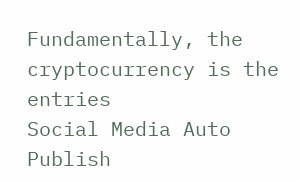Fundamentally, the cryptocurrency is the entries
Social Media Auto Publish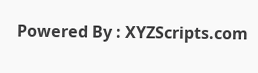Powered By : XYZScripts.com